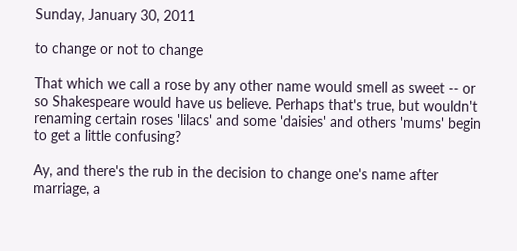Sunday, January 30, 2011

to change or not to change

That which we call a rose by any other name would smell as sweet -- or so Shakespeare would have us believe. Perhaps that's true, but wouldn't renaming certain roses 'lilacs' and some 'daisies' and others 'mums' begin to get a little confusing?

Ay, and there's the rub in the decision to change one's name after marriage, a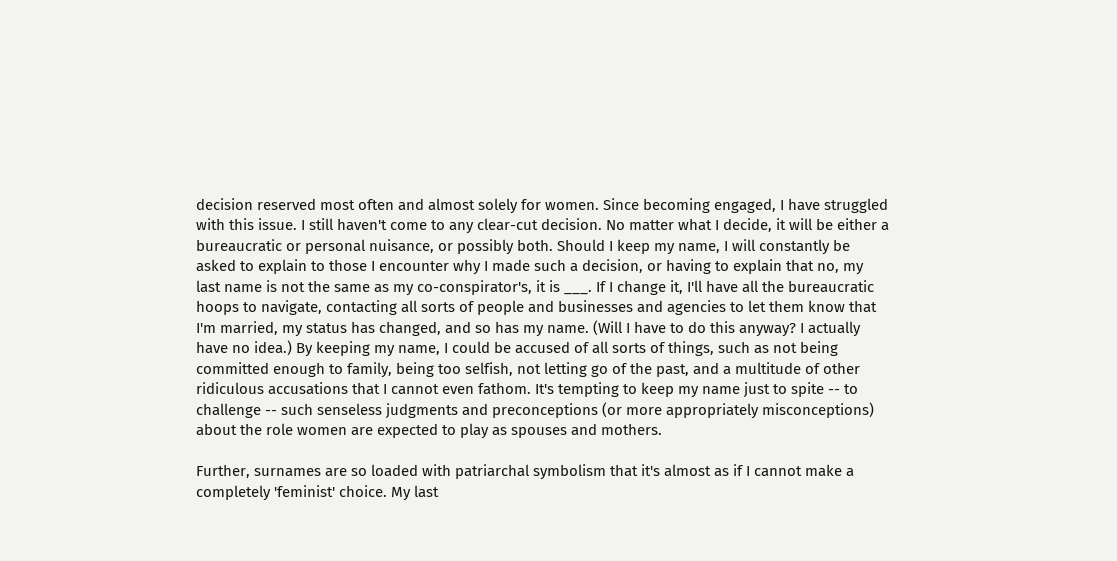decision reserved most often and almost solely for women. Since becoming engaged, I have struggled with this issue. I still haven't come to any clear-cut decision. No matter what I decide, it will be either a bureaucratic or personal nuisance, or possibly both. Should I keep my name, I will constantly be asked to explain to those I encounter why I made such a decision, or having to explain that no, my last name is not the same as my co-conspirator's, it is ___. If I change it, I'll have all the bureaucratic hoops to navigate, contacting all sorts of people and businesses and agencies to let them know that I'm married, my status has changed, and so has my name. (Will I have to do this anyway? I actually have no idea.) By keeping my name, I could be accused of all sorts of things, such as not being committed enough to family, being too selfish, not letting go of the past, and a multitude of other ridiculous accusations that I cannot even fathom. It's tempting to keep my name just to spite -- to challenge -- such senseless judgments and preconceptions (or more appropriately misconceptions) about the role women are expected to play as spouses and mothers.

Further, surnames are so loaded with patriarchal symbolism that it's almost as if I cannot make a completely 'feminist' choice. My last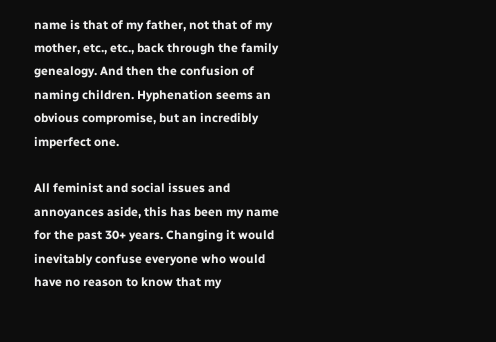name is that of my father, not that of my mother, etc., etc., back through the family genealogy. And then the confusion of naming children. Hyphenation seems an obvious compromise, but an incredibly imperfect one.

All feminist and social issues and annoyances aside, this has been my name for the past 30+ years. Changing it would inevitably confuse everyone who would have no reason to know that my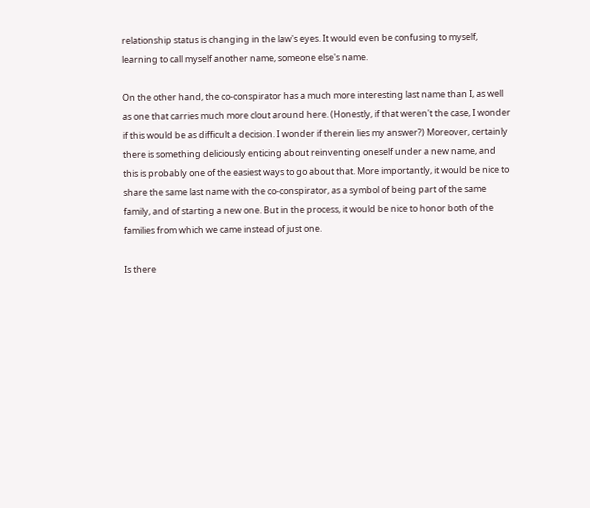relationship status is changing in the law's eyes. It would even be confusing to myself, learning to call myself another name, someone else's name.

On the other hand, the co-conspirator has a much more interesting last name than I, as well as one that carries much more clout around here. (Honestly, if that weren't the case, I wonder if this would be as difficult a decision. I wonder if therein lies my answer?) Moreover, certainly there is something deliciously enticing about reinventing oneself under a new name, and this is probably one of the easiest ways to go about that. More importantly, it would be nice to share the same last name with the co-conspirator, as a symbol of being part of the same family, and of starting a new one. But in the process, it would be nice to honor both of the families from which we came instead of just one.

Is there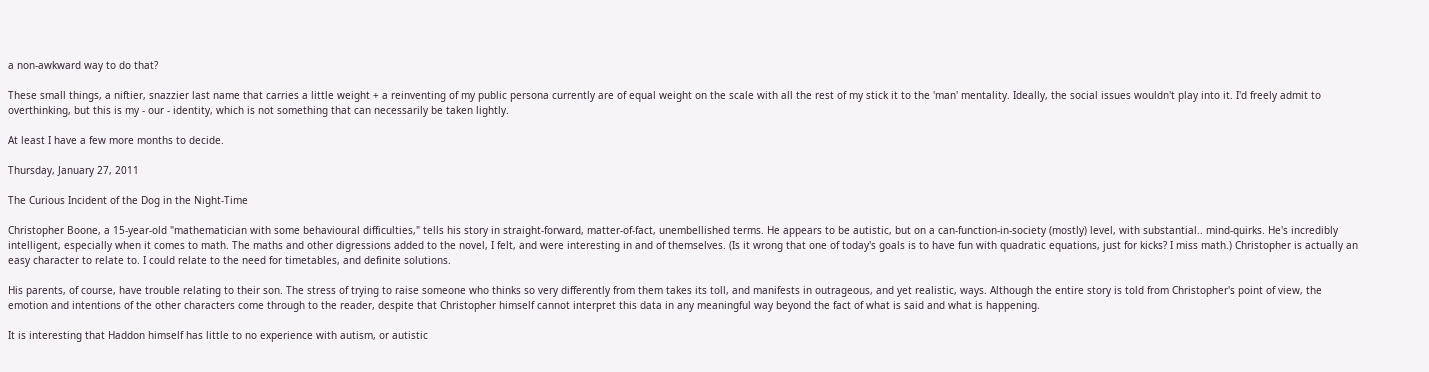a non-awkward way to do that?

These small things, a niftier, snazzier last name that carries a little weight + a reinventing of my public persona currently are of equal weight on the scale with all the rest of my stick it to the 'man' mentality. Ideally, the social issues wouldn't play into it. I'd freely admit to overthinking, but this is my - our - identity, which is not something that can necessarily be taken lightly.

At least I have a few more months to decide.

Thursday, January 27, 2011

The Curious Incident of the Dog in the Night-Time

Christopher Boone, a 15-year-old "mathematician with some behavioural difficulties," tells his story in straight-forward, matter-of-fact, unembellished terms. He appears to be autistic, but on a can-function-in-society (mostly) level, with substantial.. mind-quirks. He's incredibly intelligent, especially when it comes to math. The maths and other digressions added to the novel, I felt, and were interesting in and of themselves. (Is it wrong that one of today's goals is to have fun with quadratic equations, just for kicks? I miss math.) Christopher is actually an easy character to relate to. I could relate to the need for timetables, and definite solutions.

His parents, of course, have trouble relating to their son. The stress of trying to raise someone who thinks so very differently from them takes its toll, and manifests in outrageous, and yet realistic, ways. Although the entire story is told from Christopher's point of view, the emotion and intentions of the other characters come through to the reader, despite that Christopher himself cannot interpret this data in any meaningful way beyond the fact of what is said and what is happening.

It is interesting that Haddon himself has little to no experience with autism, or autistic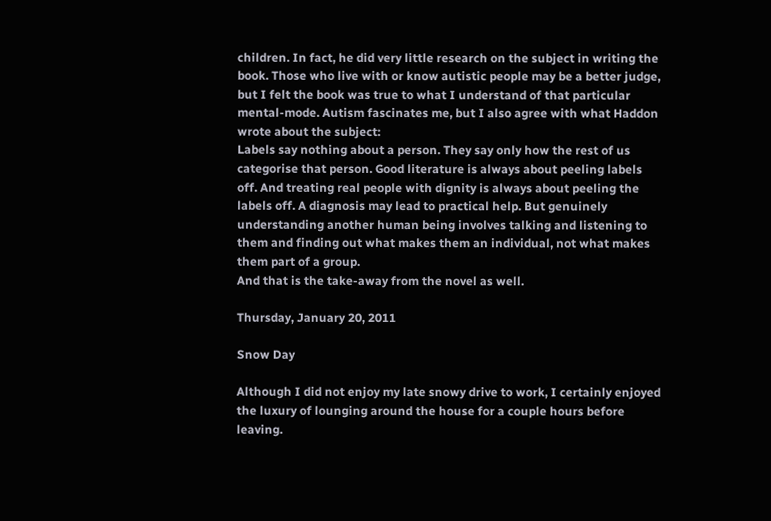children. In fact, he did very little research on the subject in writing the book. Those who live with or know autistic people may be a better judge, but I felt the book was true to what I understand of that particular mental-mode. Autism fascinates me, but I also agree with what Haddon wrote about the subject:
Labels say nothing about a person. They say only how the rest of us categorise that person. Good literature is always about peeling labels off. And treating real people with dignity is always about peeling the labels off. A diagnosis may lead to practical help. But genuinely understanding another human being involves talking and listening to them and finding out what makes them an individual, not what makes them part of a group.
And that is the take-away from the novel as well.

Thursday, January 20, 2011

Snow Day

Although I did not enjoy my late snowy drive to work, I certainly enjoyed the luxury of lounging around the house for a couple hours before leaving.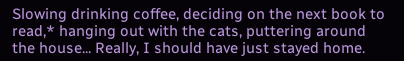Slowing drinking coffee, deciding on the next book to read,* hanging out with the cats, puttering around the house... Really, I should have just stayed home.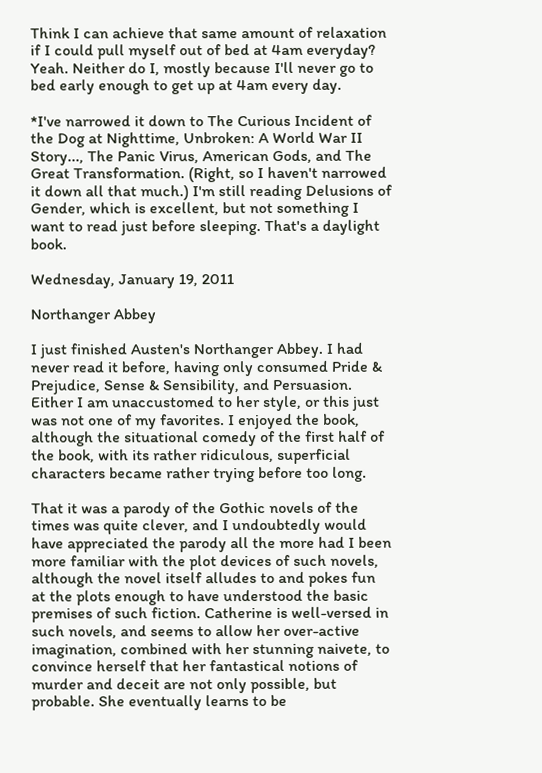Think I can achieve that same amount of relaxation if I could pull myself out of bed at 4am everyday? Yeah. Neither do I, mostly because I'll never go to bed early enough to get up at 4am every day.

*I've narrowed it down to The Curious Incident of the Dog at Nighttime, Unbroken: A World War II Story..., The Panic Virus, American Gods, and The Great Transformation. (Right, so I haven't narrowed it down all that much.) I'm still reading Delusions of Gender, which is excellent, but not something I want to read just before sleeping. That's a daylight book.

Wednesday, January 19, 2011

Northanger Abbey

I just finished Austen's Northanger Abbey. I had never read it before, having only consumed Pride & Prejudice, Sense & Sensibility, and Persuasion. Either I am unaccustomed to her style, or this just was not one of my favorites. I enjoyed the book, although the situational comedy of the first half of the book, with its rather ridiculous, superficial characters became rather trying before too long.

That it was a parody of the Gothic novels of the times was quite clever, and I undoubtedly would have appreciated the parody all the more had I been more familiar with the plot devices of such novels, although the novel itself alludes to and pokes fun at the plots enough to have understood the basic premises of such fiction. Catherine is well-versed in such novels, and seems to allow her over-active imagination, combined with her stunning naivete, to convince herself that her fantastical notions of murder and deceit are not only possible, but probable. She eventually learns to be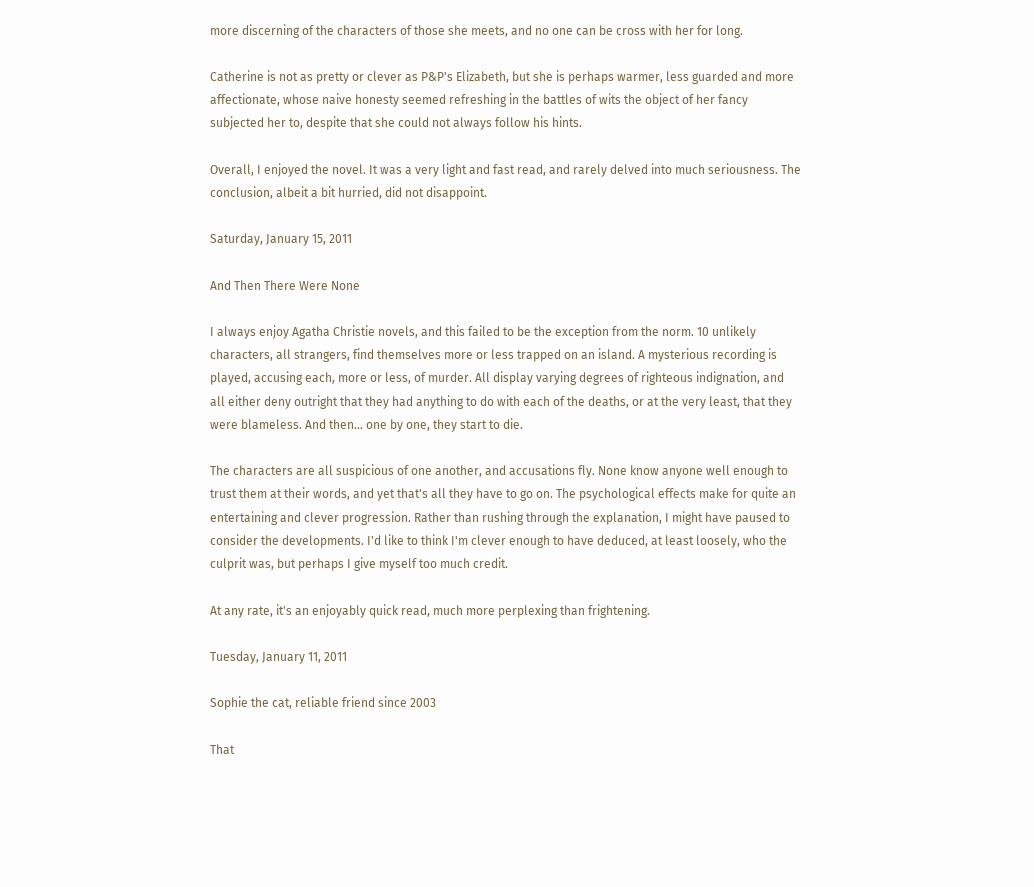more discerning of the characters of those she meets, and no one can be cross with her for long.

Catherine is not as pretty or clever as P&P's Elizabeth, but she is perhaps warmer, less guarded and more affectionate, whose naive honesty seemed refreshing in the battles of wits the object of her fancy subjected her to, despite that she could not always follow his hints.

Overall, I enjoyed the novel. It was a very light and fast read, and rarely delved into much seriousness. The conclusion, albeit a bit hurried, did not disappoint.

Saturday, January 15, 2011

And Then There Were None

I always enjoy Agatha Christie novels, and this failed to be the exception from the norm. 10 unlikely characters, all strangers, find themselves more or less trapped on an island. A mysterious recording is played, accusing each, more or less, of murder. All display varying degrees of righteous indignation, and all either deny outright that they had anything to do with each of the deaths, or at the very least, that they were blameless. And then... one by one, they start to die.

The characters are all suspicious of one another, and accusations fly. None know anyone well enough to trust them at their words, and yet that's all they have to go on. The psychological effects make for quite an entertaining and clever progression. Rather than rushing through the explanation, I might have paused to consider the developments. I'd like to think I'm clever enough to have deduced, at least loosely, who the culprit was, but perhaps I give myself too much credit.

At any rate, it's an enjoyably quick read, much more perplexing than frightening.

Tuesday, January 11, 2011

Sophie the cat, reliable friend since 2003

That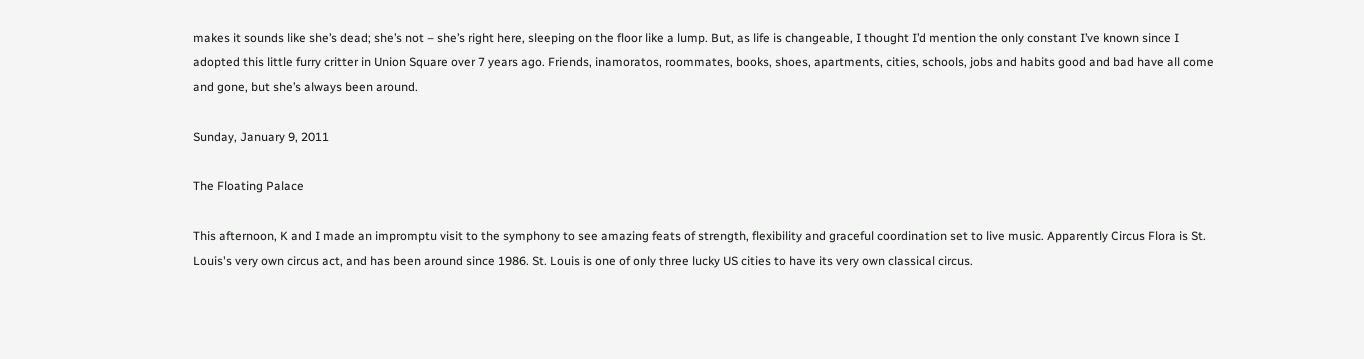makes it sounds like she’s dead; she’s not – she’s right here, sleeping on the floor like a lump. But, as life is changeable, I thought I’d mention the only constant I’ve known since I adopted this little furry critter in Union Square over 7 years ago. Friends, inamoratos, roommates, books, shoes, apartments, cities, schools, jobs and habits good and bad have all come and gone, but she’s always been around.

Sunday, January 9, 2011

The Floating Palace

This afternoon, K and I made an impromptu visit to the symphony to see amazing feats of strength, flexibility and graceful coordination set to live music. Apparently Circus Flora is St. Louis's very own circus act, and has been around since 1986. St. Louis is one of only three lucky US cities to have its very own classical circus.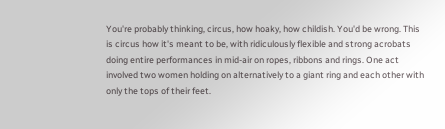You're probably thinking, circus, how hoaky, how childish. You'd be wrong. This is circus how it's meant to be, with ridiculously flexible and strong acrobats doing entire performances in mid-air on ropes, ribbons and rings. One act involved two women holding on alternatively to a giant ring and each other with only the tops of their feet.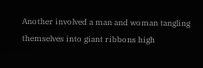Another involved a man and woman tangling themselves into giant ribbons high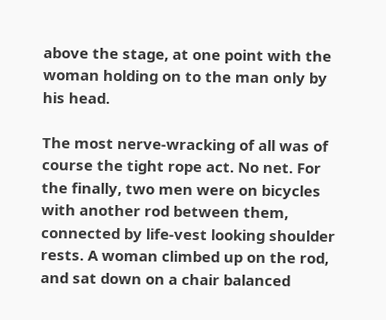above the stage, at one point with the woman holding on to the man only by his head.

The most nerve-wracking of all was of course the tight rope act. No net. For the finally, two men were on bicycles with another rod between them, connected by life-vest looking shoulder rests. A woman climbed up on the rod, and sat down on a chair balanced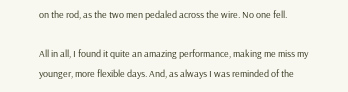on the rod, as the two men pedaled across the wire. No one fell.

All in all, I found it quite an amazing performance, making me miss my younger, more flexible days. And, as always I was reminded of the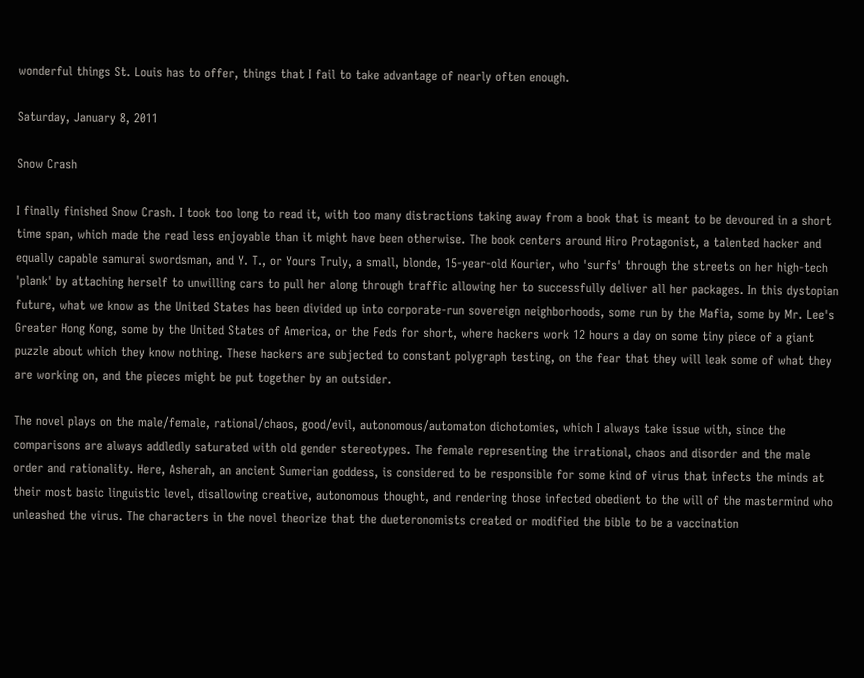wonderful things St. Louis has to offer, things that I fail to take advantage of nearly often enough.

Saturday, January 8, 2011

Snow Crash

I finally finished Snow Crash. I took too long to read it, with too many distractions taking away from a book that is meant to be devoured in a short time span, which made the read less enjoyable than it might have been otherwise. The book centers around Hiro Protagonist, a talented hacker and equally capable samurai swordsman, and Y. T., or Yours Truly, a small, blonde, 15-year-old Kourier, who 'surfs' through the streets on her high-tech 'plank' by attaching herself to unwilling cars to pull her along through traffic allowing her to successfully deliver all her packages. In this dystopian future, what we know as the United States has been divided up into corporate-run sovereign neighborhoods, some run by the Mafia, some by Mr. Lee's Greater Hong Kong, some by the United States of America, or the Feds for short, where hackers work 12 hours a day on some tiny piece of a giant puzzle about which they know nothing. These hackers are subjected to constant polygraph testing, on the fear that they will leak some of what they are working on, and the pieces might be put together by an outsider.

The novel plays on the male/female, rational/chaos, good/evil, autonomous/automaton dichotomies, which I always take issue with, since the comparisons are always addledly saturated with old gender stereotypes. The female representing the irrational, chaos and disorder and the male order and rationality. Here, Asherah, an ancient Sumerian goddess, is considered to be responsible for some kind of virus that infects the minds at their most basic linguistic level, disallowing creative, autonomous thought, and rendering those infected obedient to the will of the mastermind who unleashed the virus. The characters in the novel theorize that the dueteronomists created or modified the bible to be a vaccination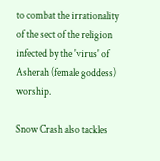to combat the irrationality of the sect of the religion infected by the 'virus' of Asherah (female goddess) worship.

Snow Crash also tackles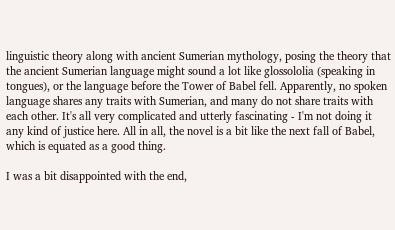linguistic theory along with ancient Sumerian mythology, posing the theory that the ancient Sumerian language might sound a lot like glossololia (speaking in tongues), or the language before the Tower of Babel fell. Apparently, no spoken language shares any traits with Sumerian, and many do not share traits with each other. It's all very complicated and utterly fascinating - I'm not doing it any kind of justice here. All in all, the novel is a bit like the next fall of Babel, which is equated as a good thing.

I was a bit disappointed with the end,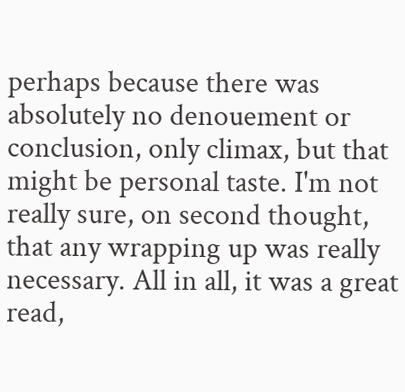perhaps because there was absolutely no denouement or conclusion, only climax, but that might be personal taste. I'm not really sure, on second thought, that any wrapping up was really necessary. All in all, it was a great read,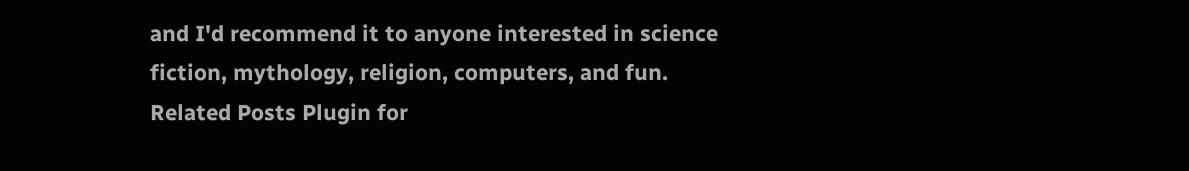and I'd recommend it to anyone interested in science fiction, mythology, religion, computers, and fun.
Related Posts Plugin for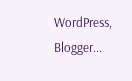WordPress, Blogger...